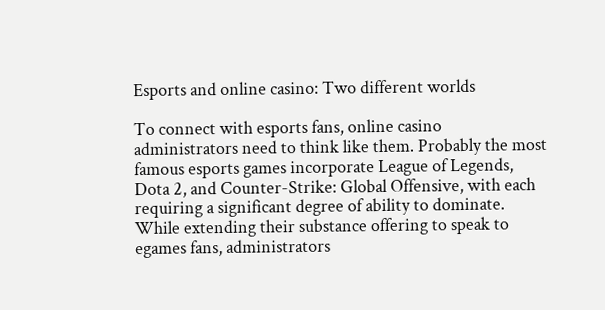Esports and online casino: Two different worlds

To connect with esports fans, online casino administrators need to think like them. Probably the most famous esports games incorporate League of Legends, Dota 2, and Counter-Strike: Global Offensive, with each requiring a significant degree of ability to dominate. While extending their substance offering to speak to egames fans, administrators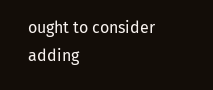ought to consider adding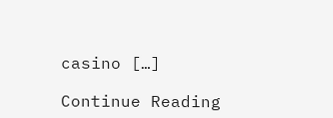casino […]

Continue Reading